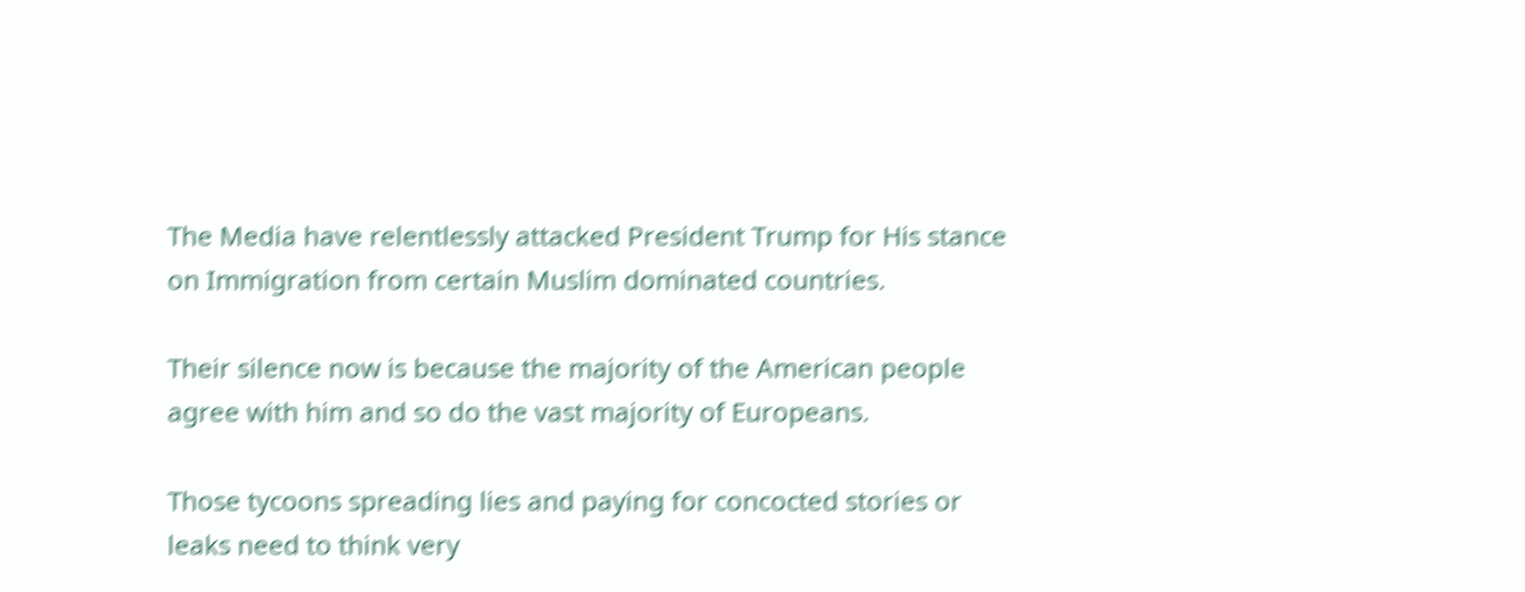The Media have relentlessly attacked President Trump for His stance on Immigration from certain Muslim dominated countries.

Their silence now is because the majority of the American people agree with him and so do the vast majority of Europeans.

Those tycoons spreading lies and paying for concocted stories or leaks need to think very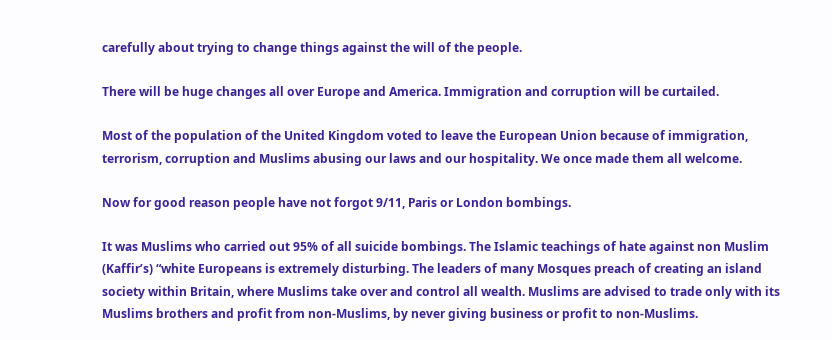carefully about trying to change things against the will of the people.

There will be huge changes all over Europe and America. Immigration and corruption will be curtailed.

Most of the population of the United Kingdom voted to leave the European Union because of immigration, terrorism, corruption and Muslims abusing our laws and our hospitality. We once made them all welcome.

Now for good reason people have not forgot 9/11, Paris or London bombings.

It was Muslims who carried out 95% of all suicide bombings. The Islamic teachings of hate against non Muslim (Kaffir’s) “white Europeans is extremely disturbing. The leaders of many Mosques preach of creating an island society within Britain, where Muslims take over and control all wealth. Muslims are advised to trade only with its Muslims brothers and profit from non-Muslims, by never giving business or profit to non-Muslims.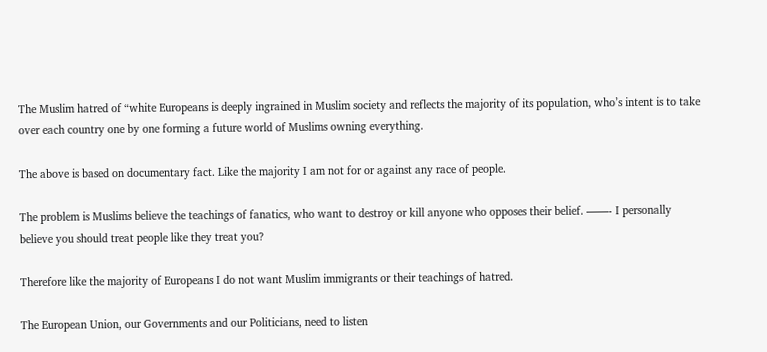The Muslim hatred of “white Europeans is deeply ingrained in Muslim society and reflects the majority of its population, who’s intent is to take over each country one by one forming a future world of Muslims owning everything.

The above is based on documentary fact. Like the majority I am not for or against any race of people.

The problem is Muslims believe the teachings of fanatics, who want to destroy or kill anyone who opposes their belief. ——- I personally believe you should treat people like they treat you?

Therefore like the majority of Europeans I do not want Muslim immigrants or their teachings of hatred.

The European Union, our Governments and our Politicians, need to listen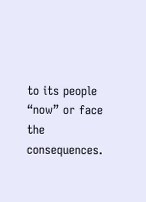to its people “now” or face the consequences.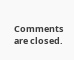Comments are closed.